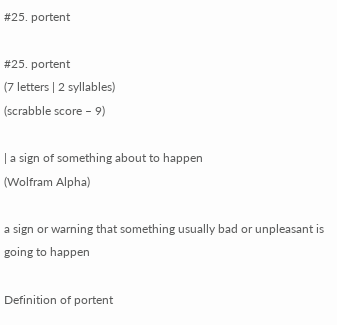#25. portent

#25. portent
(7 letters | 2 syllables)
(scrabble score – 9)

| a sign of something about to happen
(Wolfram Alpha)

a sign or warning that something usually bad or unpleasant is going to happen

Definition of portent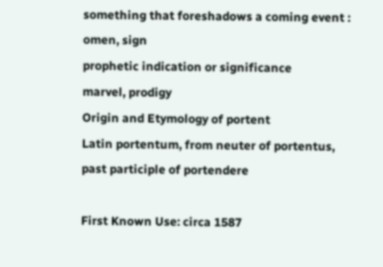something that foreshadows a coming event : omen, sign
prophetic indication or significance
marvel, prodigy
Origin and Etymology of portent
Latin portentum, from neuter of portentus, past participle of portendere

First Known Use: circa 1587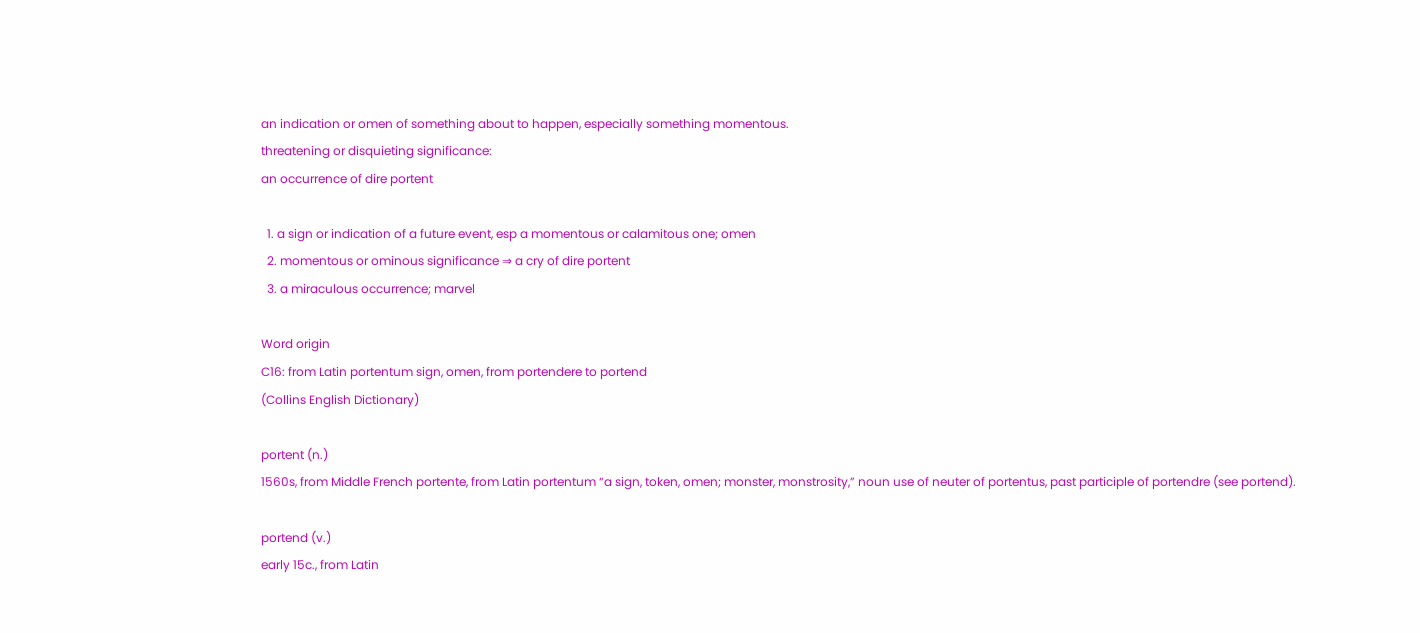an indication or omen of something about to happen, especially something momentous.
threatening or disquieting significance:
an occurrence of dire portent

  1. a sign or indication of a future event, esp a momentous or calamitous one; omen
  2. momentous or ominous significance ⇒ a cry of dire portent
  3. a miraculous occurrence; marvel

Word origin
C16: from Latin portentum sign, omen, from portendere to portend
(Collins English Dictionary)

portent (n.)
1560s, from Middle French portente, from Latin portentum “a sign, token, omen; monster, monstrosity,” noun use of neuter of portentus, past participle of portendre (see portend).

portend (v.)
early 15c., from Latin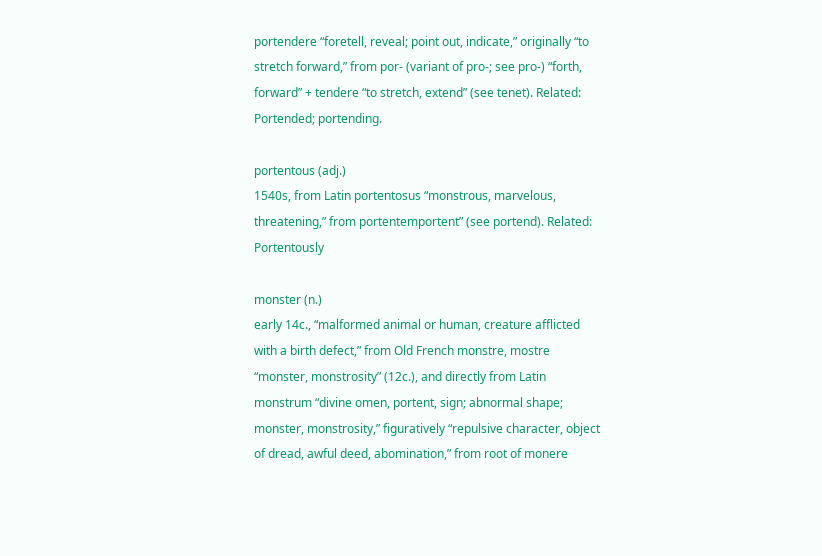portendere “foretell, reveal; point out, indicate,” originally “to stretch forward,” from por- (variant of pro-; see pro-) “forth, forward” + tendere “to stretch, extend” (see tenet). Related: Portended; portending.

portentous (adj.)
1540s, from Latin portentosus “monstrous, marvelous, threatening,” from portentemportent” (see portend). Related: Portentously

monster (n.)
early 14c., “malformed animal or human, creature afflicted with a birth defect,” from Old French monstre, mostre “monster, monstrosity” (12c.), and directly from Latin monstrum “divine omen, portent, sign; abnormal shape; monster, monstrosity,” figuratively “repulsive character, object of dread, awful deed, abomination,” from root of monere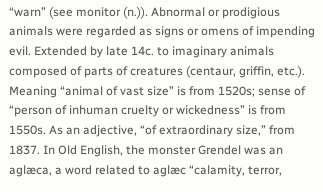“warn” (see monitor (n.)). Abnormal or prodigious animals were regarded as signs or omens of impending evil. Extended by late 14c. to imaginary animals composed of parts of creatures (centaur, griffin, etc.). Meaning “animal of vast size” is from 1520s; sense of “person of inhuman cruelty or wickedness” is from 1550s. As an adjective, “of extraordinary size,” from 1837. In Old English, the monster Grendel was an aglæca, a word related to aglæc “calamity, terror,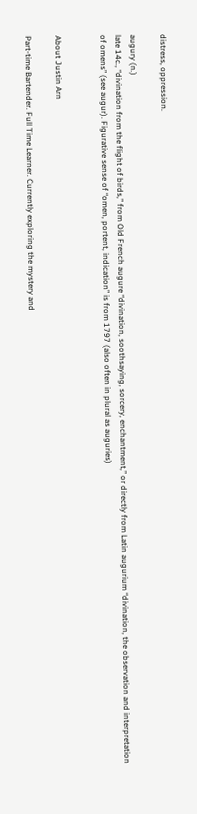distress, oppression.

augury (n.)
late 14c., “divination from the flight of birds,” from Old French augure “divination, soothsaying, sorcery, enchantment,” or directly from Latin augurium “divination, the observation and interpretation of omens” (see augur). Figurative sense of “omen, portent, indication” is from 1797 (also often in plural as auguries)


About Justin Arn

Part-time Bartender. Full Time Learner. Currently exploring the mystery and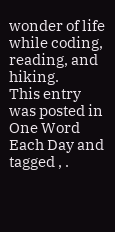wonder of life while coding, reading, and hiking.
This entry was posted in One Word Each Day and tagged , .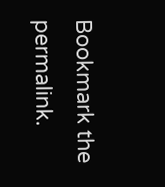Bookmark the permalink.